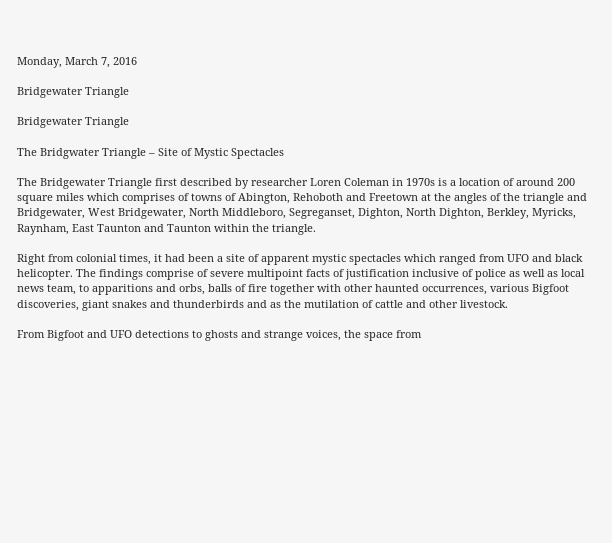Monday, March 7, 2016

Bridgewater Triangle

Bridgewater Triangle

The Bridgwater Triangle – Site of Mystic Spectacles

The Bridgewater Triangle first described by researcher Loren Coleman in 1970s is a location of around 200 square miles which comprises of towns of Abington, Rehoboth and Freetown at the angles of the triangle and Bridgewater, West Bridgewater, North Middleboro, Segreganset, Dighton, North Dighton, Berkley, Myricks, Raynham, East Taunton and Taunton within the triangle.

Right from colonial times, it had been a site of apparent mystic spectacles which ranged from UFO and black helicopter. The findings comprise of severe multipoint facts of justification inclusive of police as well as local news team, to apparitions and orbs, balls of fire together with other haunted occurrences, various Bigfoot discoveries, giant snakes and thunderbirds and as the mutilation of cattle and other livestock.

From Bigfoot and UFO detections to ghosts and strange voices, the space from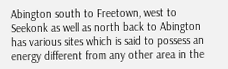Abington south to Freetown, west to Seekonk as well as north back to Abington has various sites which is said to possess an energy different from any other area in the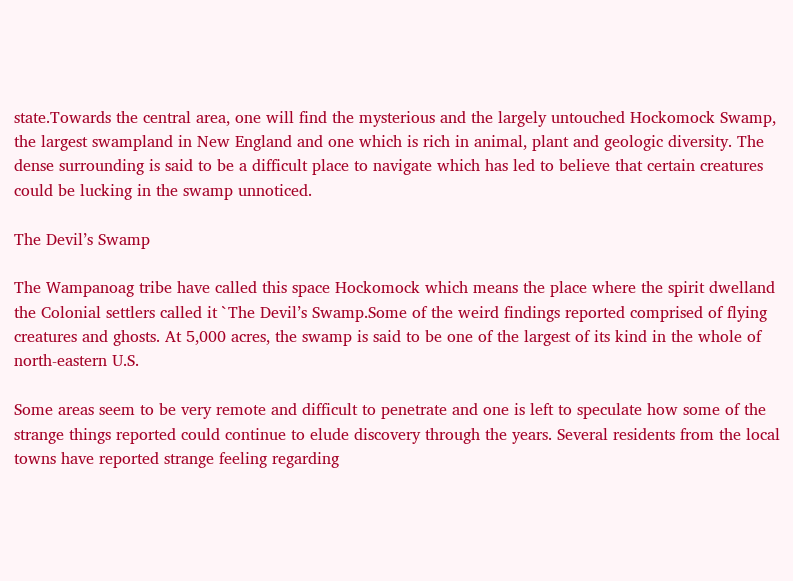state.Towards the central area, one will find the mysterious and the largely untouched Hockomock Swamp, the largest swampland in New England and one which is rich in animal, plant and geologic diversity. The dense surrounding is said to be a difficult place to navigate which has led to believe that certain creatures could be lucking in the swamp unnoticed.

The Devil’s Swamp

The Wampanoag tribe have called this space Hockomock which means the place where the spirit dwelland the Colonial settlers called it `The Devil’s Swamp.Some of the weird findings reported comprised of flying creatures and ghosts. At 5,000 acres, the swamp is said to be one of the largest of its kind in the whole of north-eastern U.S.

Some areas seem to be very remote and difficult to penetrate and one is left to speculate how some of the strange things reported could continue to elude discovery through the years. Several residents from the local towns have reported strange feeling regarding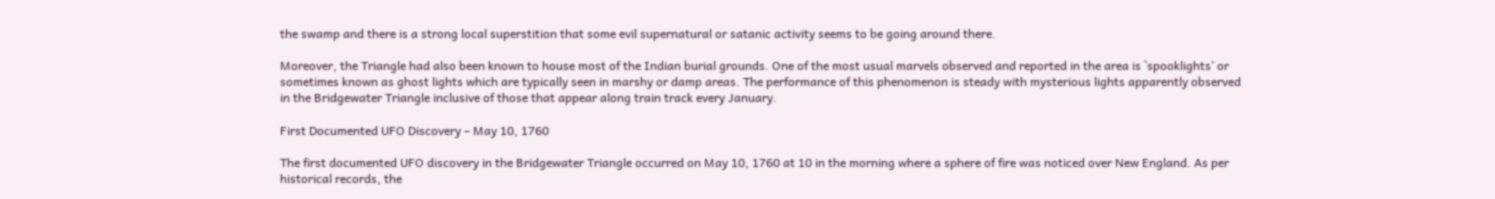the swamp and there is a strong local superstition that some evil supernatural or satanic activity seems to be going around there.

Moreover, the Triangle had also been known to house most of the Indian burial grounds. One of the most usual marvels observed and reported in the area is `spooklights’ or sometimes known as ghost lights which are typically seen in marshy or damp areas. The performance of this phenomenon is steady with mysterious lights apparently observed in the Bridgewater Triangle inclusive of those that appear along train track every January.

First Documented UFO Discovery – May 10, 1760

The first documented UFO discovery in the Bridgewater Triangle occurred on May 10, 1760 at 10 in the morning where a sphere of fire was noticed over New England. As per historical records, the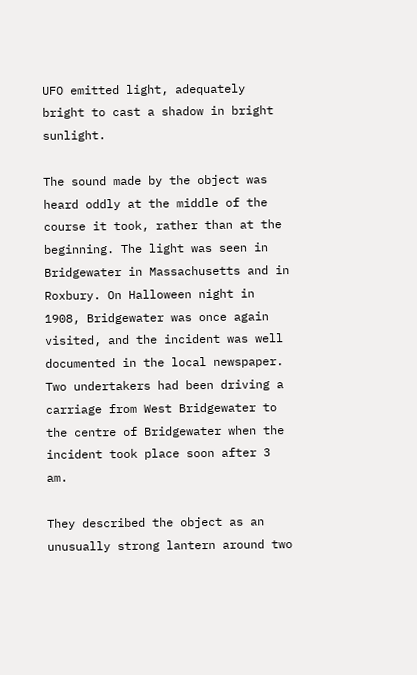UFO emitted light, adequately bright to cast a shadow in bright sunlight.

The sound made by the object was heard oddly at the middle of the course it took, rather than at the beginning. The light was seen in Bridgewater in Massachusetts and in Roxbury. On Halloween night in 1908, Bridgewater was once again visited, and the incident was well documented in the local newspaper. Two undertakers had been driving a carriage from West Bridgewater to the centre of Bridgewater when the incident took place soon after 3 am.

They described the object as an unusually strong lantern around two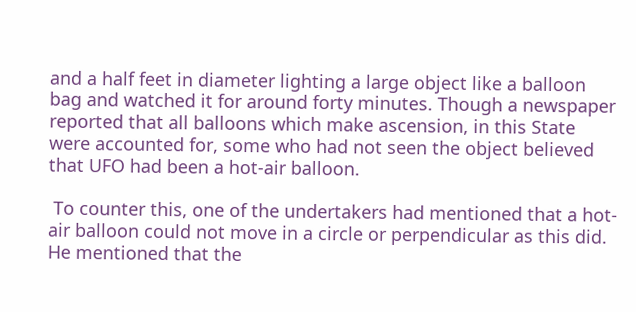and a half feet in diameter lighting a large object like a balloon bag and watched it for around forty minutes. Though a newspaper reported that all balloons which make ascension, in this State were accounted for, some who had not seen the object believed that UFO had been a hot-air balloon.

 To counter this, one of the undertakers had mentioned that a hot-air balloon could not move in a circle or perpendicular as this did. He mentioned that the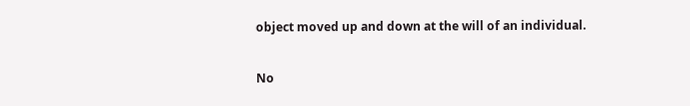object moved up and down at the will of an individual.

No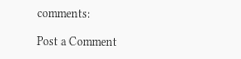comments:

Post a Comment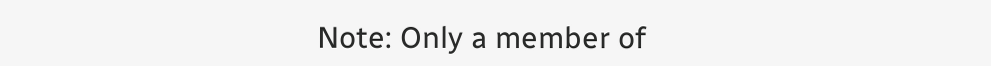Note: Only a member of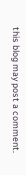this blog may post a comment.